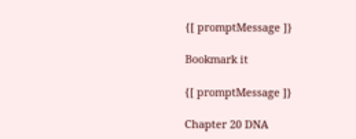{[ promptMessage ]}

Bookmark it

{[ promptMessage ]}

Chapter 20 DNA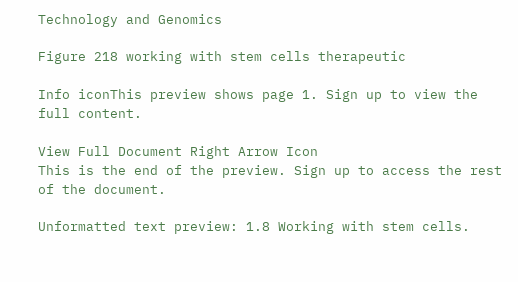Technology and Genomics

Figure 218 working with stem cells therapeutic

Info iconThis preview shows page 1. Sign up to view the full content.

View Full Document Right Arrow Icon
This is the end of the preview. Sign up to access the rest of the document.

Unformatted text preview: 1.8 Working with stem cells.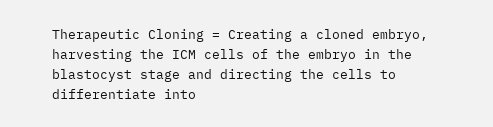Therapeutic Cloning = Creating a cloned embryo, harvesting the ICM cells of the embryo in the blastocyst stage and directing the cells to differentiate into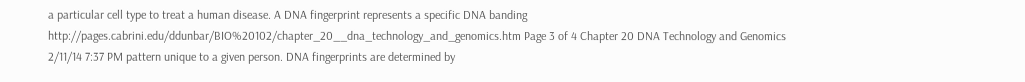a particular cell type to treat a human disease. A DNA fingerprint represents a specific DNA banding http://pages.cabrini.edu/ddunbar/BIO%20102/chapter_20__dna_technology_and_genomics.htm Page 3 of 4 Chapter 20 DNA Technology and Genomics 2/11/14 7:37 PM pattern unique to a given person. DNA fingerprints are determined by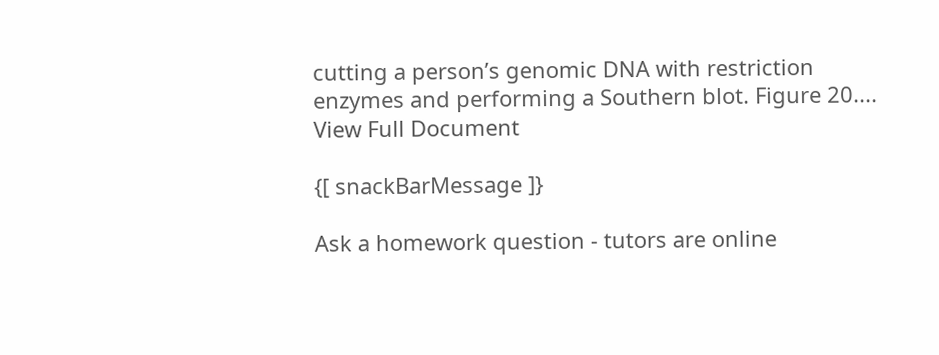cutting a person’s genomic DNA with restriction enzymes and performing a Southern blot. Figure 20....
View Full Document

{[ snackBarMessage ]}

Ask a homework question - tutors are online